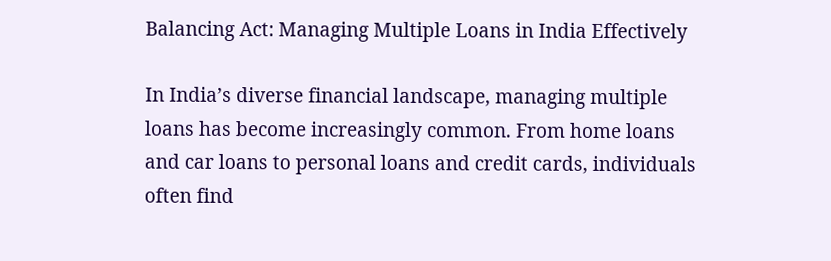Balancing Act: Managing Multiple Loans in India Effectively

In India’s diverse financial landscape, managing multiple loans has become increasingly common. From home loans and car loans to personal loans and credit cards, individuals often find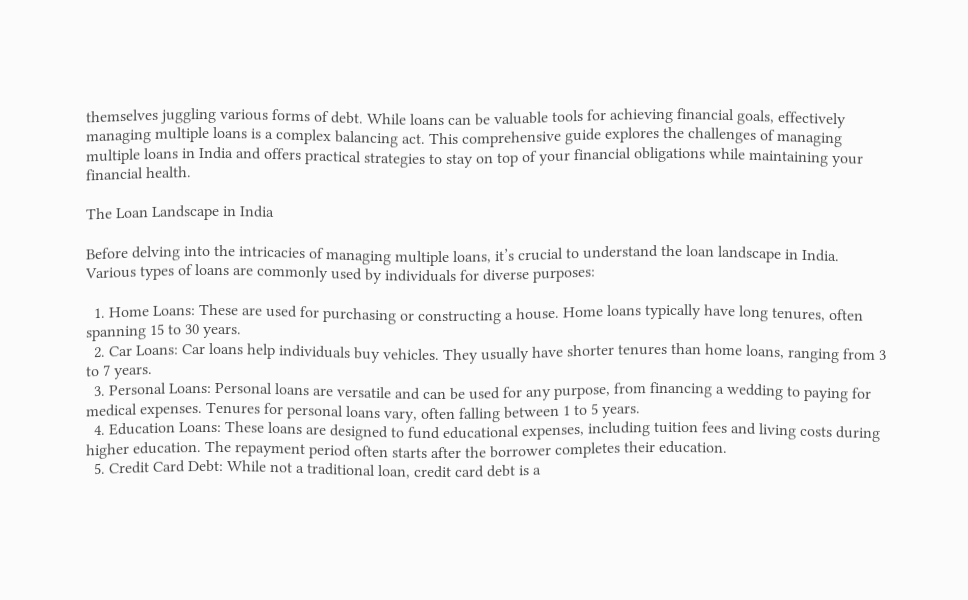themselves juggling various forms of debt. While loans can be valuable tools for achieving financial goals, effectively managing multiple loans is a complex balancing act. This comprehensive guide explores the challenges of managing multiple loans in India and offers practical strategies to stay on top of your financial obligations while maintaining your financial health.

The Loan Landscape in India

Before delving into the intricacies of managing multiple loans, it’s crucial to understand the loan landscape in India. Various types of loans are commonly used by individuals for diverse purposes:

  1. Home Loans: These are used for purchasing or constructing a house. Home loans typically have long tenures, often spanning 15 to 30 years.
  2. Car Loans: Car loans help individuals buy vehicles. They usually have shorter tenures than home loans, ranging from 3 to 7 years.
  3. Personal Loans: Personal loans are versatile and can be used for any purpose, from financing a wedding to paying for medical expenses. Tenures for personal loans vary, often falling between 1 to 5 years.
  4. Education Loans: These loans are designed to fund educational expenses, including tuition fees and living costs during higher education. The repayment period often starts after the borrower completes their education.
  5. Credit Card Debt: While not a traditional loan, credit card debt is a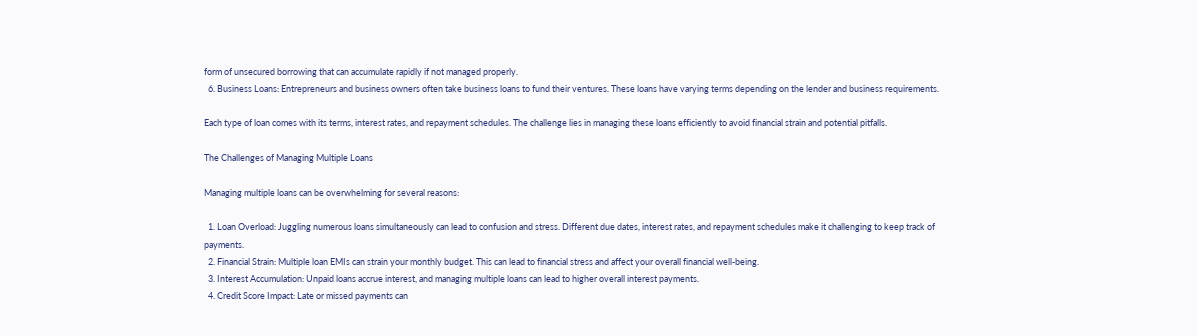form of unsecured borrowing that can accumulate rapidly if not managed properly.
  6. Business Loans: Entrepreneurs and business owners often take business loans to fund their ventures. These loans have varying terms depending on the lender and business requirements.

Each type of loan comes with its terms, interest rates, and repayment schedules. The challenge lies in managing these loans efficiently to avoid financial strain and potential pitfalls.

The Challenges of Managing Multiple Loans

Managing multiple loans can be overwhelming for several reasons:

  1. Loan Overload: Juggling numerous loans simultaneously can lead to confusion and stress. Different due dates, interest rates, and repayment schedules make it challenging to keep track of payments.
  2. Financial Strain: Multiple loan EMIs can strain your monthly budget. This can lead to financial stress and affect your overall financial well-being.
  3. Interest Accumulation: Unpaid loans accrue interest, and managing multiple loans can lead to higher overall interest payments.
  4. Credit Score Impact: Late or missed payments can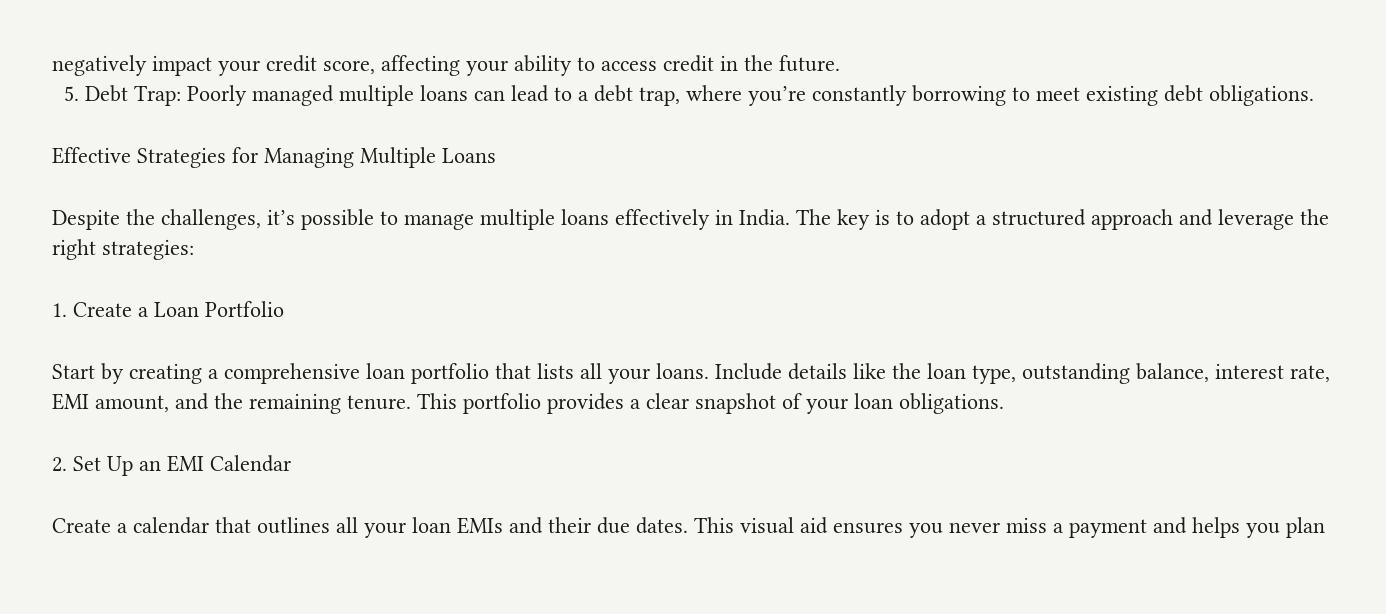negatively impact your credit score, affecting your ability to access credit in the future.
  5. Debt Trap: Poorly managed multiple loans can lead to a debt trap, where you’re constantly borrowing to meet existing debt obligations.

Effective Strategies for Managing Multiple Loans

Despite the challenges, it’s possible to manage multiple loans effectively in India. The key is to adopt a structured approach and leverage the right strategies:

1. Create a Loan Portfolio

Start by creating a comprehensive loan portfolio that lists all your loans. Include details like the loan type, outstanding balance, interest rate, EMI amount, and the remaining tenure. This portfolio provides a clear snapshot of your loan obligations.

2. Set Up an EMI Calendar

Create a calendar that outlines all your loan EMIs and their due dates. This visual aid ensures you never miss a payment and helps you plan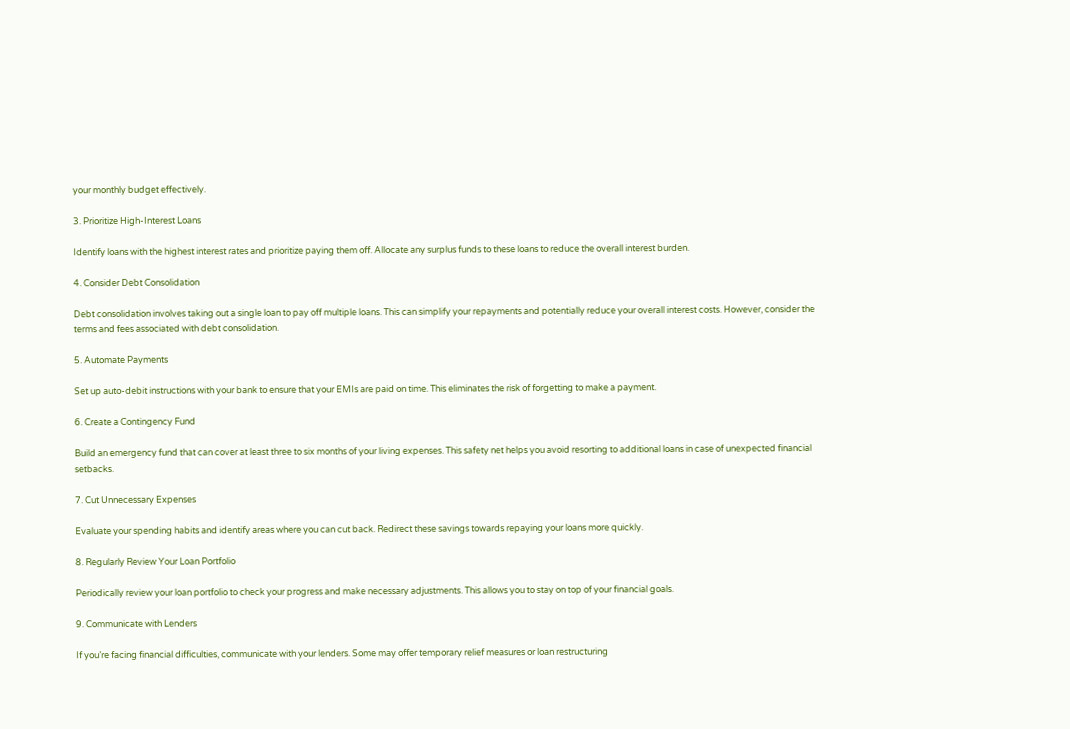your monthly budget effectively.

3. Prioritize High-Interest Loans

Identify loans with the highest interest rates and prioritize paying them off. Allocate any surplus funds to these loans to reduce the overall interest burden.

4. Consider Debt Consolidation

Debt consolidation involves taking out a single loan to pay off multiple loans. This can simplify your repayments and potentially reduce your overall interest costs. However, consider the terms and fees associated with debt consolidation.

5. Automate Payments

Set up auto-debit instructions with your bank to ensure that your EMIs are paid on time. This eliminates the risk of forgetting to make a payment.

6. Create a Contingency Fund

Build an emergency fund that can cover at least three to six months of your living expenses. This safety net helps you avoid resorting to additional loans in case of unexpected financial setbacks.

7. Cut Unnecessary Expenses

Evaluate your spending habits and identify areas where you can cut back. Redirect these savings towards repaying your loans more quickly.

8. Regularly Review Your Loan Portfolio

Periodically review your loan portfolio to check your progress and make necessary adjustments. This allows you to stay on top of your financial goals.

9. Communicate with Lenders

If you’re facing financial difficulties, communicate with your lenders. Some may offer temporary relief measures or loan restructuring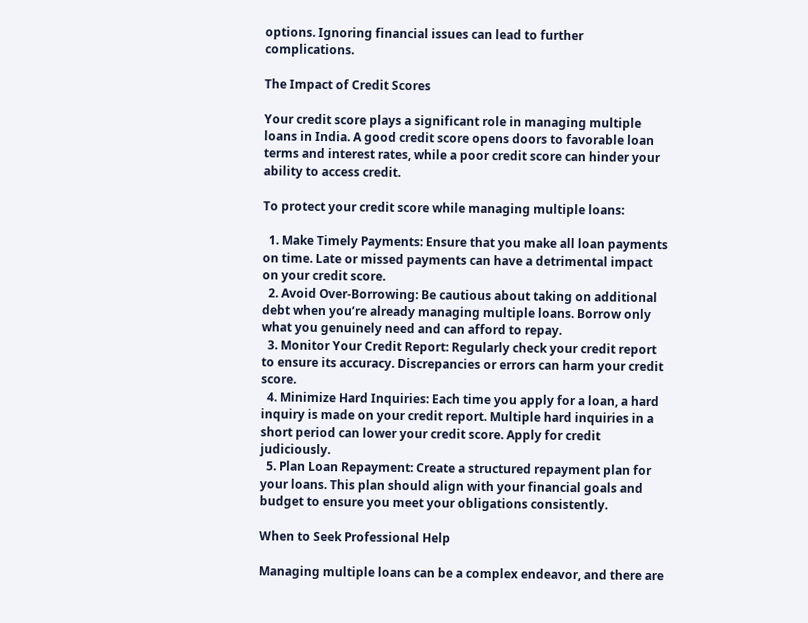options. Ignoring financial issues can lead to further complications.

The Impact of Credit Scores

Your credit score plays a significant role in managing multiple loans in India. A good credit score opens doors to favorable loan terms and interest rates, while a poor credit score can hinder your ability to access credit.

To protect your credit score while managing multiple loans:

  1. Make Timely Payments: Ensure that you make all loan payments on time. Late or missed payments can have a detrimental impact on your credit score.
  2. Avoid Over-Borrowing: Be cautious about taking on additional debt when you’re already managing multiple loans. Borrow only what you genuinely need and can afford to repay.
  3. Monitor Your Credit Report: Regularly check your credit report to ensure its accuracy. Discrepancies or errors can harm your credit score.
  4. Minimize Hard Inquiries: Each time you apply for a loan, a hard inquiry is made on your credit report. Multiple hard inquiries in a short period can lower your credit score. Apply for credit judiciously.
  5. Plan Loan Repayment: Create a structured repayment plan for your loans. This plan should align with your financial goals and budget to ensure you meet your obligations consistently.

When to Seek Professional Help

Managing multiple loans can be a complex endeavor, and there are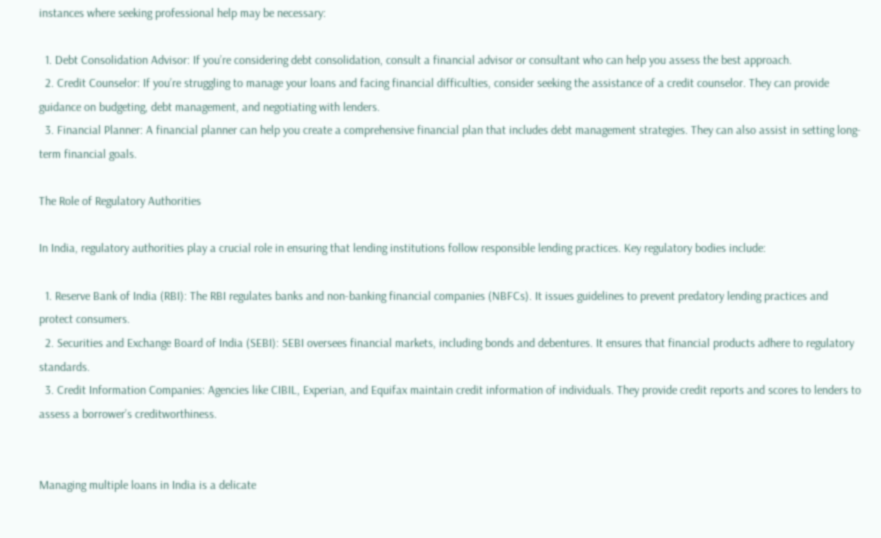instances where seeking professional help may be necessary:

  1. Debt Consolidation Advisor: If you’re considering debt consolidation, consult a financial advisor or consultant who can help you assess the best approach.
  2. Credit Counselor: If you’re struggling to manage your loans and facing financial difficulties, consider seeking the assistance of a credit counselor. They can provide guidance on budgeting, debt management, and negotiating with lenders.
  3. Financial Planner: A financial planner can help you create a comprehensive financial plan that includes debt management strategies. They can also assist in setting long-term financial goals.

The Role of Regulatory Authorities

In India, regulatory authorities play a crucial role in ensuring that lending institutions follow responsible lending practices. Key regulatory bodies include:

  1. Reserve Bank of India (RBI): The RBI regulates banks and non-banking financial companies (NBFCs). It issues guidelines to prevent predatory lending practices and protect consumers.
  2. Securities and Exchange Board of India (SEBI): SEBI oversees financial markets, including bonds and debentures. It ensures that financial products adhere to regulatory standards.
  3. Credit Information Companies: Agencies like CIBIL, Experian, and Equifax maintain credit information of individuals. They provide credit reports and scores to lenders to assess a borrower’s creditworthiness.


Managing multiple loans in India is a delicate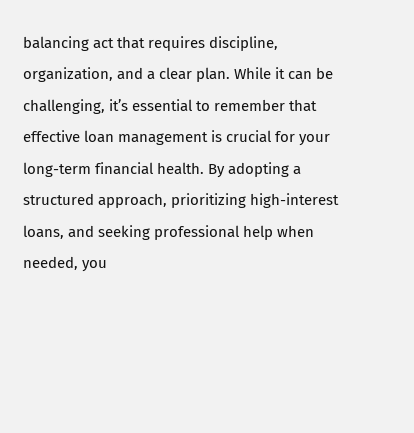balancing act that requires discipline, organization, and a clear plan. While it can be challenging, it’s essential to remember that effective loan management is crucial for your long-term financial health. By adopting a structured approach, prioritizing high-interest loans, and seeking professional help when needed, you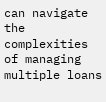can navigate the complexities of managing multiple loans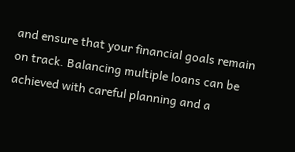and ensure that your financial goals remain on track. Balancing multiple loans can be achieved with careful planning and a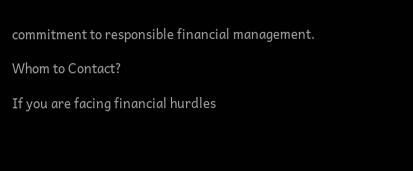commitment to responsible financial management.

Whom to Contact?

If you are facing financial hurdles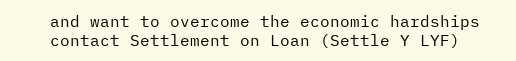and want to overcome the economic hardships contact Settlement on Loan (Settle Y LYF)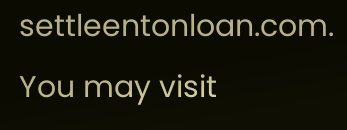settleentonloan.com. You may visit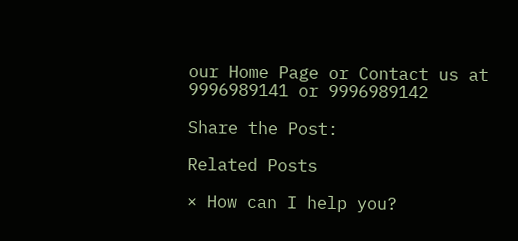our Home Page or Contact us at 9996989141 or 9996989142

Share the Post:

Related Posts

× How can I help you?